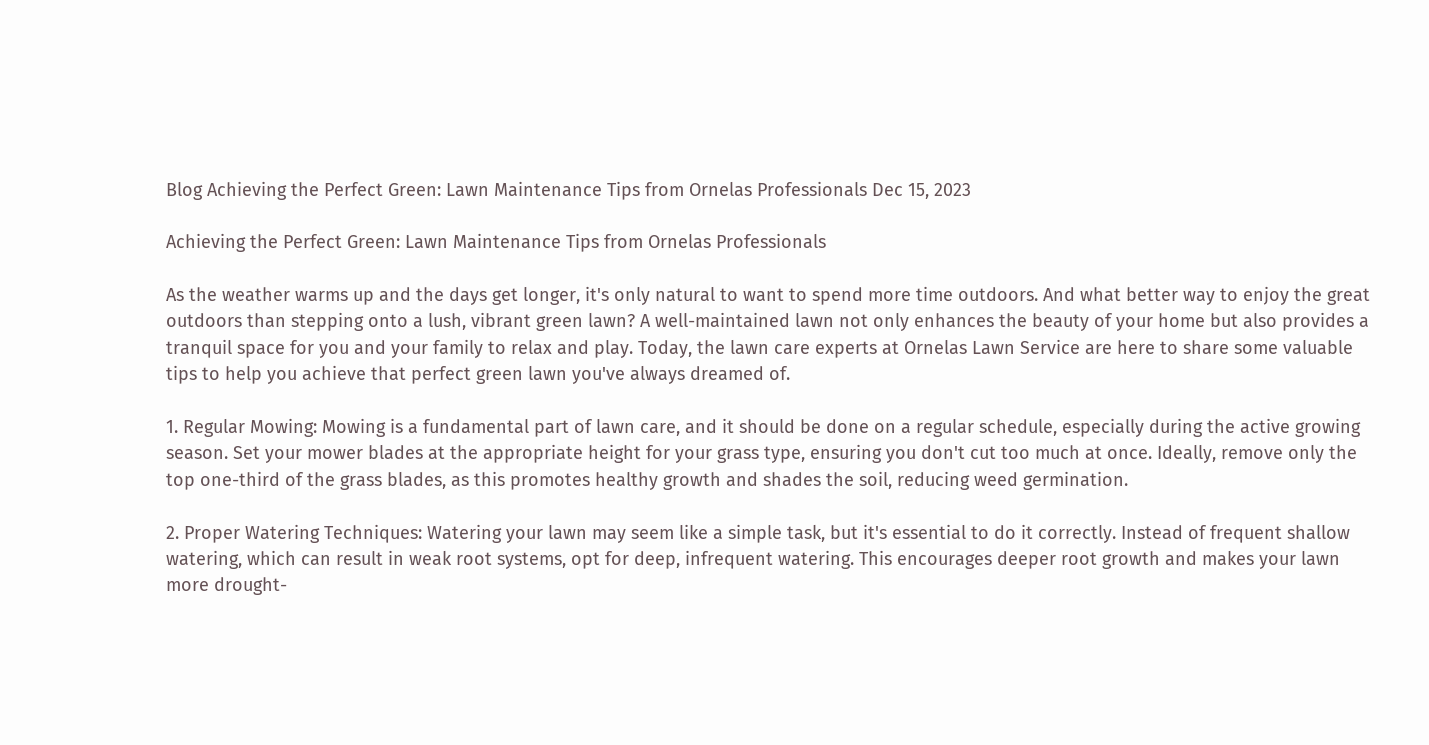Blog Achieving the Perfect Green: Lawn Maintenance Tips from Ornelas Professionals Dec 15, 2023

Achieving the Perfect Green: Lawn Maintenance Tips from Ornelas Professionals

As the weather warms up and the days get longer, it's only natural to want to spend more time outdoors. And what better way to enjoy the great outdoors than stepping onto a lush, vibrant green lawn? A well-maintained lawn not only enhances the beauty of your home but also provides a tranquil space for you and your family to relax and play. Today, the lawn care experts at Ornelas Lawn Service are here to share some valuable tips to help you achieve that perfect green lawn you've always dreamed of.

1. Regular Mowing: Mowing is a fundamental part of lawn care, and it should be done on a regular schedule, especially during the active growing season. Set your mower blades at the appropriate height for your grass type, ensuring you don't cut too much at once. Ideally, remove only the top one-third of the grass blades, as this promotes healthy growth and shades the soil, reducing weed germination.

2. Proper Watering Techniques: Watering your lawn may seem like a simple task, but it's essential to do it correctly. Instead of frequent shallow watering, which can result in weak root systems, opt for deep, infrequent watering. This encourages deeper root growth and makes your lawn more drought-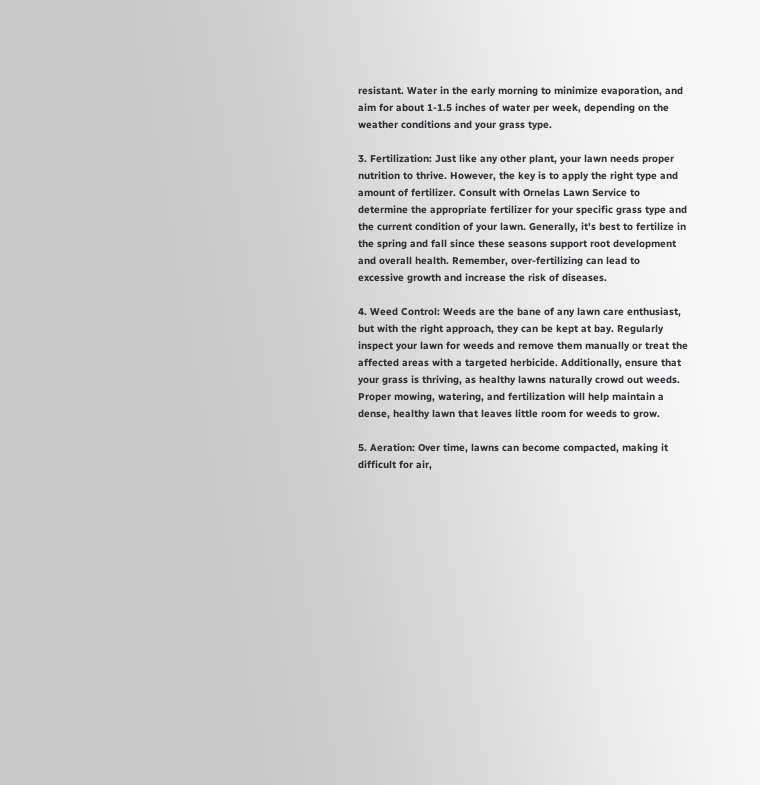resistant. Water in the early morning to minimize evaporation, and aim for about 1-1.5 inches of water per week, depending on the weather conditions and your grass type.

3. Fertilization: Just like any other plant, your lawn needs proper nutrition to thrive. However, the key is to apply the right type and amount of fertilizer. Consult with Ornelas Lawn Service to determine the appropriate fertilizer for your specific grass type and the current condition of your lawn. Generally, it's best to fertilize in the spring and fall since these seasons support root development and overall health. Remember, over-fertilizing can lead to excessive growth and increase the risk of diseases.

4. Weed Control: Weeds are the bane of any lawn care enthusiast, but with the right approach, they can be kept at bay. Regularly inspect your lawn for weeds and remove them manually or treat the affected areas with a targeted herbicide. Additionally, ensure that your grass is thriving, as healthy lawns naturally crowd out weeds. Proper mowing, watering, and fertilization will help maintain a dense, healthy lawn that leaves little room for weeds to grow.

5. Aeration: Over time, lawns can become compacted, making it difficult for air,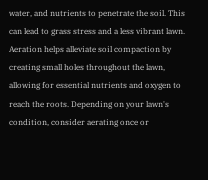water, and nutrients to penetrate the soil. This can lead to grass stress and a less vibrant lawn. Aeration helps alleviate soil compaction by creating small holes throughout the lawn, allowing for essential nutrients and oxygen to reach the roots. Depending on your lawn's condition, consider aerating once or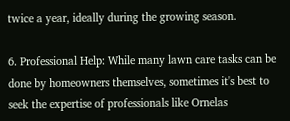twice a year, ideally during the growing season.

6. Professional Help: While many lawn care tasks can be done by homeowners themselves, sometimes it's best to seek the expertise of professionals like Ornelas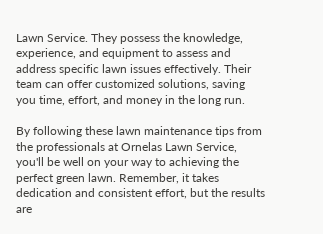Lawn Service. They possess the knowledge, experience, and equipment to assess and address specific lawn issues effectively. Their team can offer customized solutions, saving you time, effort, and money in the long run.

By following these lawn maintenance tips from the professionals at Ornelas Lawn Service, you'll be well on your way to achieving the perfect green lawn. Remember, it takes dedication and consistent effort, but the results are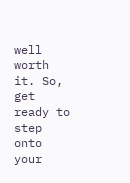well worth it. So, get ready to step onto your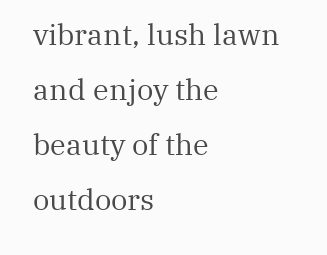vibrant, lush lawn and enjoy the beauty of the outdoors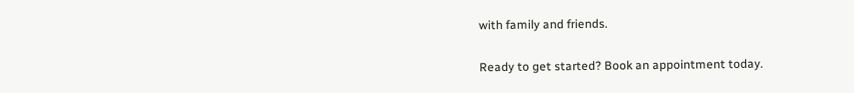with family and friends.

Ready to get started? Book an appointment today.